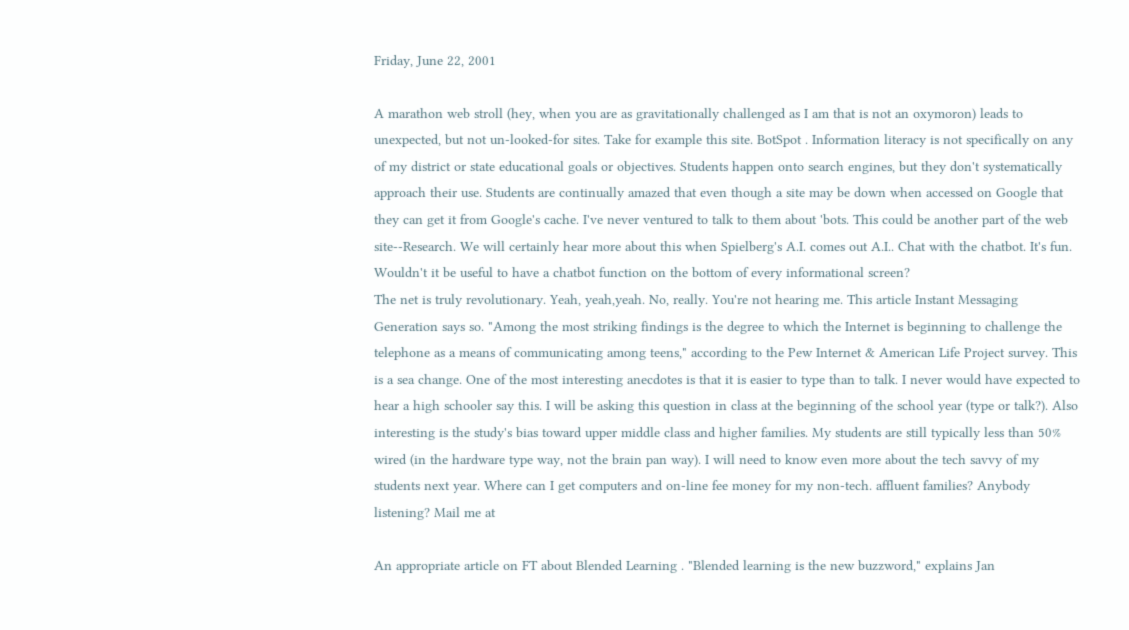Friday, June 22, 2001

A marathon web stroll (hey, when you are as gravitationally challenged as I am that is not an oxymoron) leads to unexpected, but not un-looked-for sites. Take for example this site. BotSpot . Information literacy is not specifically on any of my district or state educational goals or objectives. Students happen onto search engines, but they don't systematically approach their use. Students are continually amazed that even though a site may be down when accessed on Google that they can get it from Google's cache. I've never ventured to talk to them about 'bots. This could be another part of the web site--Research. We will certainly hear more about this when Spielberg's A.I. comes out A.I.. Chat with the chatbot. It's fun. Wouldn't it be useful to have a chatbot function on the bottom of every informational screen?
The net is truly revolutionary. Yeah, yeah,yeah. No, really. You're not hearing me. This article Instant Messaging Generation says so. "Among the most striking findings is the degree to which the Internet is beginning to challenge the telephone as a means of communicating among teens," according to the Pew Internet & American Life Project survey. This is a sea change. One of the most interesting anecdotes is that it is easier to type than to talk. I never would have expected to hear a high schooler say this. I will be asking this question in class at the beginning of the school year (type or talk?). Also interesting is the study's bias toward upper middle class and higher families. My students are still typically less than 50% wired (in the hardware type way, not the brain pan way). I will need to know even more about the tech savvy of my students next year. Where can I get computers and on-line fee money for my non-tech. affluent families? Anybody listening? Mail me at

An appropriate article on FT about Blended Learning . "Blended learning is the new buzzword," explains Jan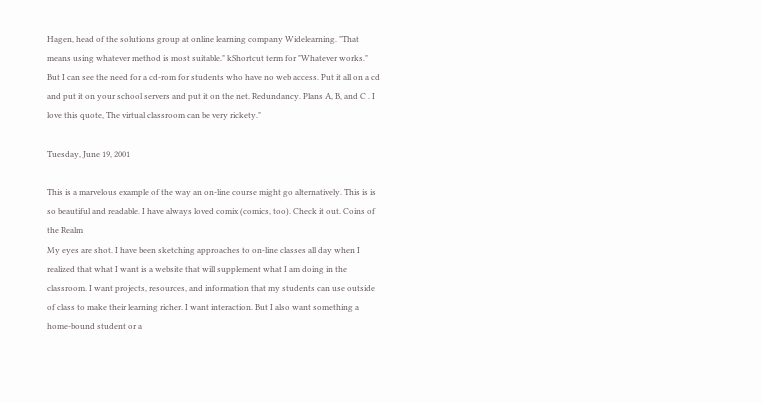Hagen, head of the solutions group at online learning company Widelearning. "That means using whatever method is most suitable." kShortcut term for "Whatever works." But I can see the need for a cd-rom for students who have no web access. Put it all on a cd and put it on your school servers and put it on the net. Redundancy. Plans A, B, and C . I love this quote, The virtual classroom can be very rickety."

Tuesday, June 19, 2001

This is a marvelous example of the way an on-line course might go alternatively. This is is so beautiful and readable. I have always loved comix (comics, too). Check it out. Coins of the Realm
My eyes are shot. I have been sketching approaches to on-line classes all day when I realized that what I want is a website that will supplement what I am doing in the classroom. I want projects, resources, and information that my students can use outside of class to make their learning richer. I want interaction. But I also want something a home-bound student or a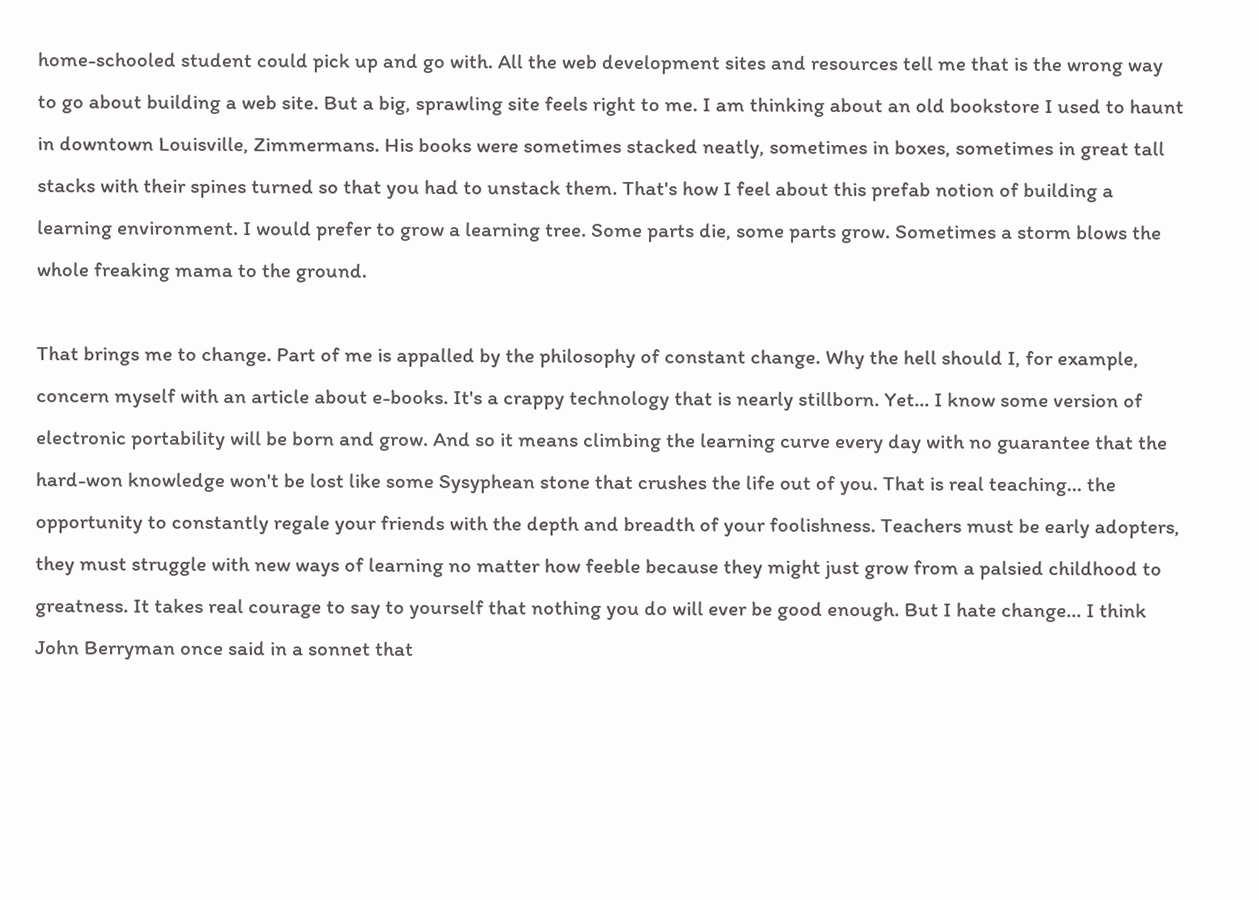home-schooled student could pick up and go with. All the web development sites and resources tell me that is the wrong way to go about building a web site. But a big, sprawling site feels right to me. I am thinking about an old bookstore I used to haunt in downtown Louisville, Zimmermans. His books were sometimes stacked neatly, sometimes in boxes, sometimes in great tall stacks with their spines turned so that you had to unstack them. That's how I feel about this prefab notion of building a learning environment. I would prefer to grow a learning tree. Some parts die, some parts grow. Sometimes a storm blows the whole freaking mama to the ground.

That brings me to change. Part of me is appalled by the philosophy of constant change. Why the hell should I, for example, concern myself with an article about e-books. It's a crappy technology that is nearly stillborn. Yet... I know some version of electronic portability will be born and grow. And so it means climbing the learning curve every day with no guarantee that the hard-won knowledge won't be lost like some Sysyphean stone that crushes the life out of you. That is real teaching... the opportunity to constantly regale your friends with the depth and breadth of your foolishness. Teachers must be early adopters, they must struggle with new ways of learning no matter how feeble because they might just grow from a palsied childhood to greatness. It takes real courage to say to yourself that nothing you do will ever be good enough. But I hate change... I think John Berryman once said in a sonnet that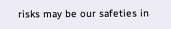risks may be our safeties in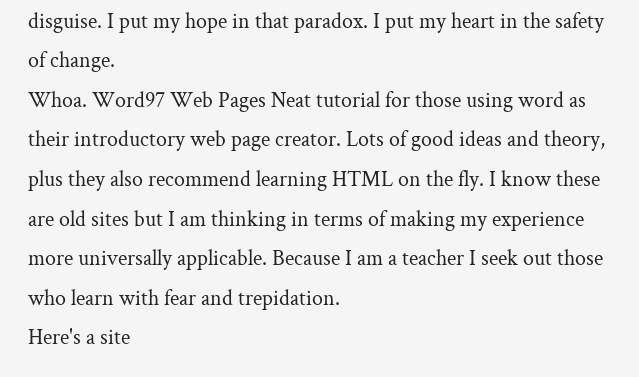disguise. I put my hope in that paradox. I put my heart in the safety of change.
Whoa. Word97 Web Pages Neat tutorial for those using word as their introductory web page creator. Lots of good ideas and theory, plus they also recommend learning HTML on the fly. I know these are old sites but I am thinking in terms of making my experience more universally applicable. Because I am a teacher I seek out those who learn with fear and trepidation.
Here's a site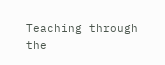Teaching through the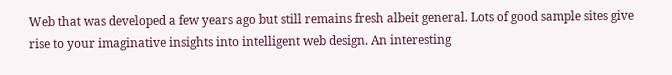Web that was developed a few years ago but still remains fresh albeit general. Lots of good sample sites give rise to your imaginative insights into intelligent web design. An interesting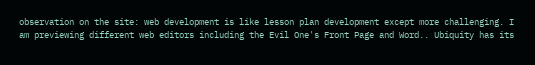observation on the site: web development is like lesson plan development except more challenging. I am previewing different web editors including the Evil One's Front Page and Word.. Ubiquity has its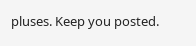pluses. Keep you posted.